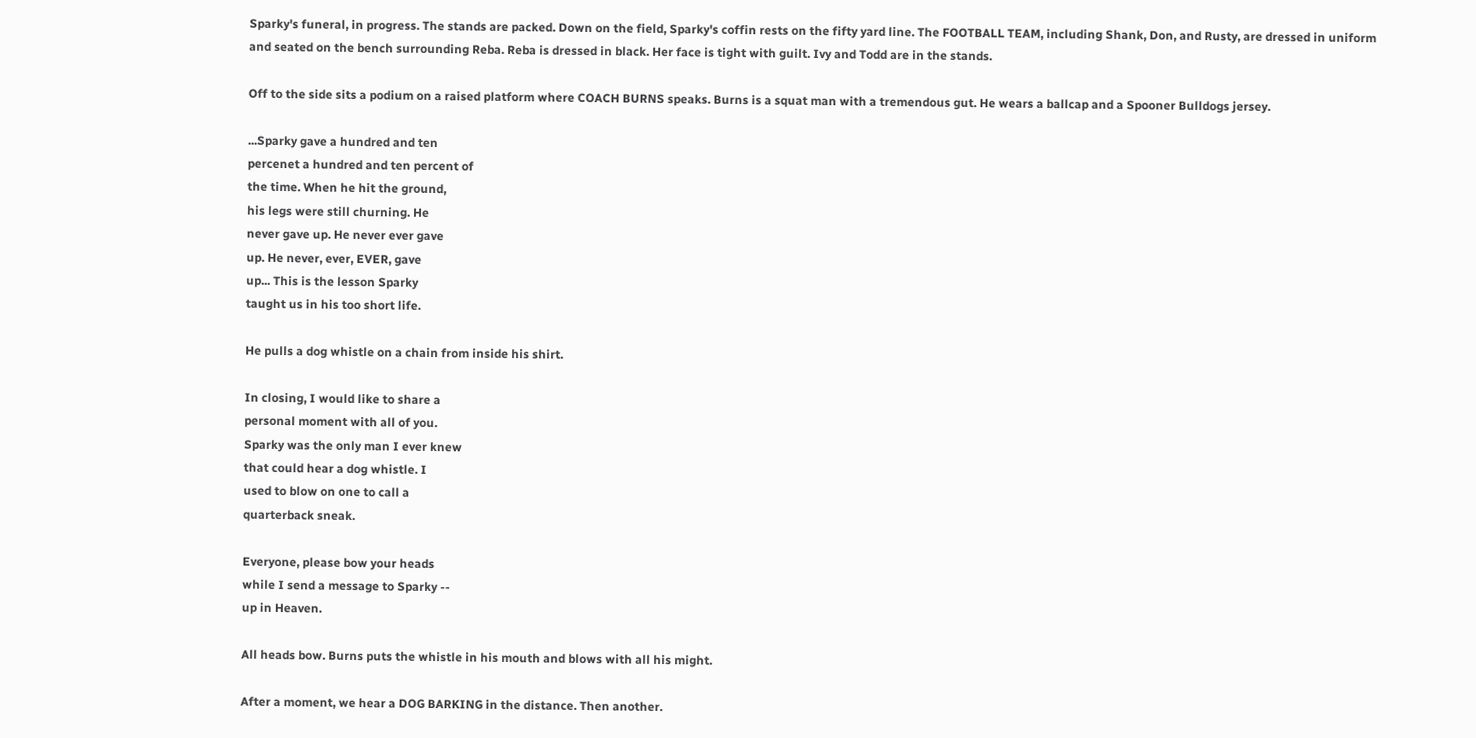Sparky's funeral, in progress. The stands are packed. Down on the field, Sparky's coffin rests on the fifty yard line. The FOOTBALL TEAM, including Shank, Don, and Rusty, are dressed in uniform and seated on the bench surrounding Reba. Reba is dressed in black. Her face is tight with guilt. Ivy and Todd are in the stands.

Off to the side sits a podium on a raised platform where COACH BURNS speaks. Burns is a squat man with a tremendous gut. He wears a ballcap and a Spooner Bulldogs jersey.

...Sparky gave a hundred and ten
percenet a hundred and ten percent of
the time. When he hit the ground,
his legs were still churning. He
never gave up. He never ever gave
up. He never, ever, EVER, gave
up... This is the lesson Sparky
taught us in his too short life.

He pulls a dog whistle on a chain from inside his shirt.

In closing, I would like to share a
personal moment with all of you.
Sparky was the only man I ever knew
that could hear a dog whistle. I
used to blow on one to call a
quarterback sneak.

Everyone, please bow your heads
while I send a message to Sparky --
up in Heaven.

All heads bow. Burns puts the whistle in his mouth and blows with all his might.

After a moment, we hear a DOG BARKING in the distance. Then another.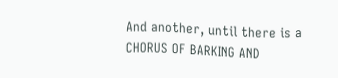And another, until there is a CHORUS OF BARKING AND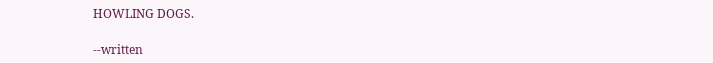HOWLING DOGS.

--written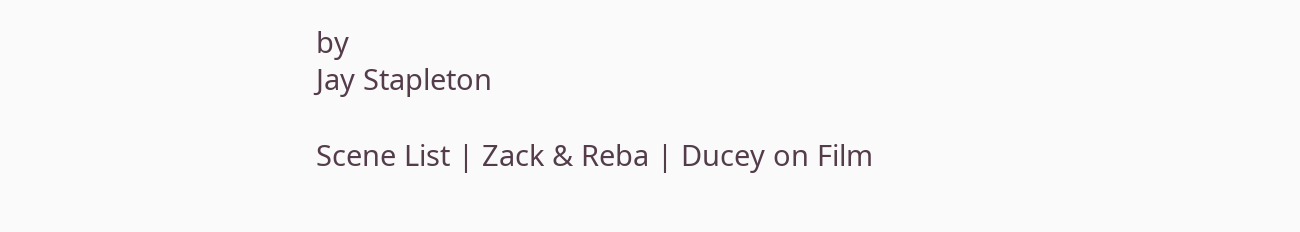by
Jay Stapleton

Scene List | Zack & Reba | Ducey on Film